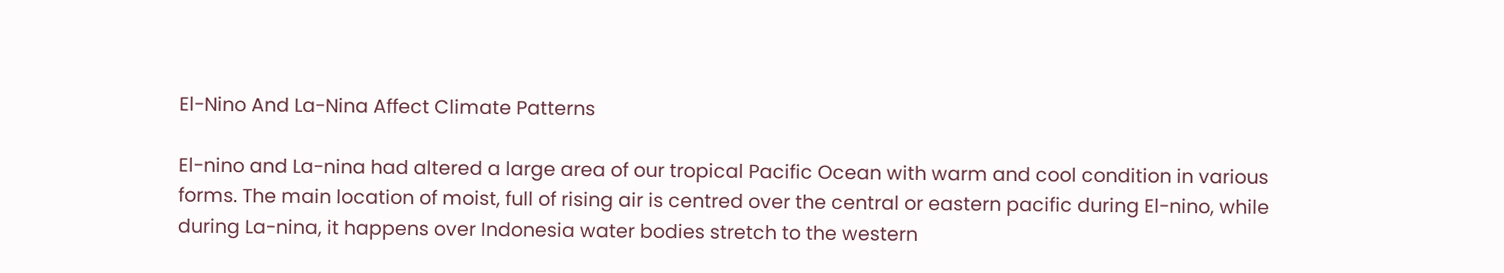El-Nino And La-Nina Affect Climate Patterns

El-nino and La-nina had altered a large area of our tropical Pacific Ocean with warm and cool condition in various forms. The main location of moist, full of rising air is centred over the central or eastern pacific during El-nino, while during La-nina, it happens over Indonesia water bodies stretch to the western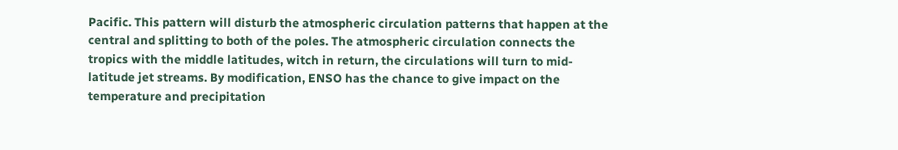Pacific. This pattern will disturb the atmospheric circulation patterns that happen at the central and splitting to both of the poles. The atmospheric circulation connects the tropics with the middle latitudes, witch in return, the circulations will turn to mid-latitude jet streams. By modification, ENSO has the chance to give impact on the temperature and precipitation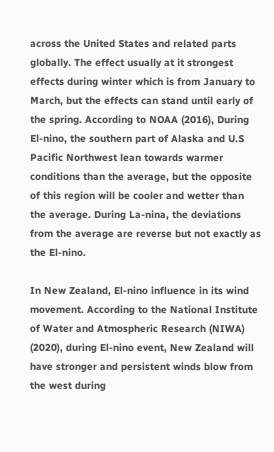across the United States and related parts globally. The effect usually at it strongest effects during winter which is from January to March, but the effects can stand until early of the spring. According to NOAA (2016), During El-nino, the southern part of Alaska and U.S Pacific Northwest lean towards warmer conditions than the average, but the opposite of this region will be cooler and wetter than the average. During La-nina, the deviations from the average are reverse but not exactly as the El-nino.

In New Zealand, El-nino influence in its wind movement. According to the National Institute of Water and Atmospheric Research (NIWA) (2020), during El-nino event, New Zealand will have stronger and persistent winds blow from the west during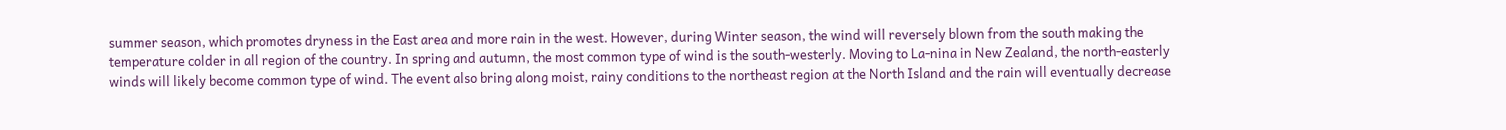summer season, which promotes dryness in the East area and more rain in the west. However, during Winter season, the wind will reversely blown from the south making the temperature colder in all region of the country. In spring and autumn, the most common type of wind is the south-westerly. Moving to La-nina in New Zealand, the north-easterly winds will likely become common type of wind. The event also bring along moist, rainy conditions to the northeast region at the North Island and the rain will eventually decrease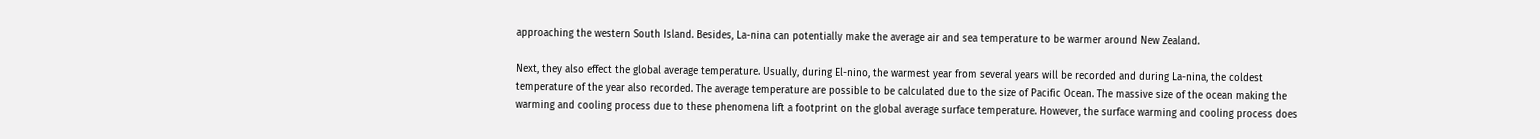approaching the western South Island. Besides, La-nina can potentially make the average air and sea temperature to be warmer around New Zealand.

Next, they also effect the global average temperature. Usually, during El-nino, the warmest year from several years will be recorded and during La-nina, the coldest temperature of the year also recorded. The average temperature are possible to be calculated due to the size of Pacific Ocean. The massive size of the ocean making the warming and cooling process due to these phenomena lift a footprint on the global average surface temperature. However, the surface warming and cooling process does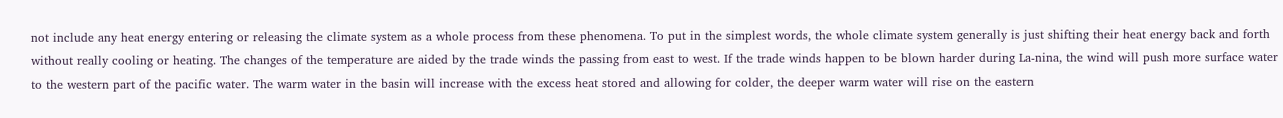not include any heat energy entering or releasing the climate system as a whole process from these phenomena. To put in the simplest words, the whole climate system generally is just shifting their heat energy back and forth without really cooling or heating. The changes of the temperature are aided by the trade winds the passing from east to west. If the trade winds happen to be blown harder during La-nina, the wind will push more surface water to the western part of the pacific water. The warm water in the basin will increase with the excess heat stored and allowing for colder, the deeper warm water will rise on the eastern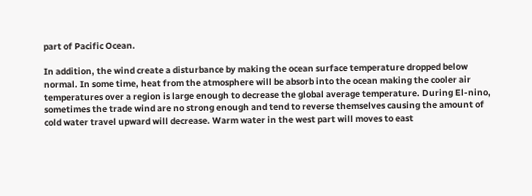part of Pacific Ocean.

In addition, the wind create a disturbance by making the ocean surface temperature dropped below normal. In some time, heat from the atmosphere will be absorb into the ocean making the cooler air temperatures over a region is large enough to decrease the global average temperature. During El-nino, sometimes the trade wind are no strong enough and tend to reverse themselves causing the amount of cold water travel upward will decrease. Warm water in the west part will moves to east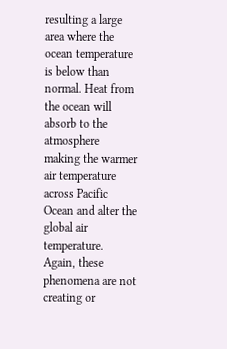resulting a large area where the ocean temperature is below than normal. Heat from the ocean will absorb to the atmosphere making the warmer air temperature across Pacific Ocean and alter the global air temperature. Again, these phenomena are not creating or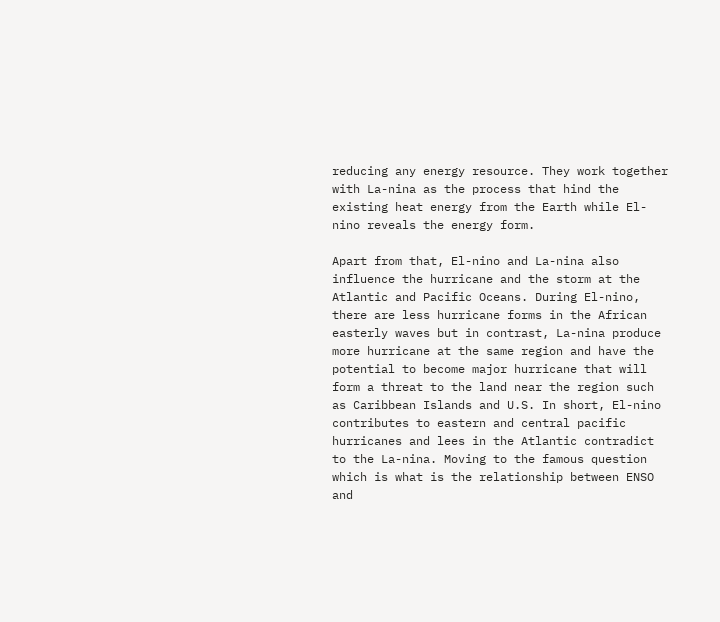reducing any energy resource. They work together with La-nina as the process that hind the existing heat energy from the Earth while El-nino reveals the energy form.

Apart from that, El-nino and La-nina also influence the hurricane and the storm at the Atlantic and Pacific Oceans. During El-nino, there are less hurricane forms in the African easterly waves but in contrast, La-nina produce more hurricane at the same region and have the potential to become major hurricane that will form a threat to the land near the region such as Caribbean Islands and U.S. In short, El-nino contributes to eastern and central pacific hurricanes and lees in the Atlantic contradict to the La-nina. Moving to the famous question which is what is the relationship between ENSO and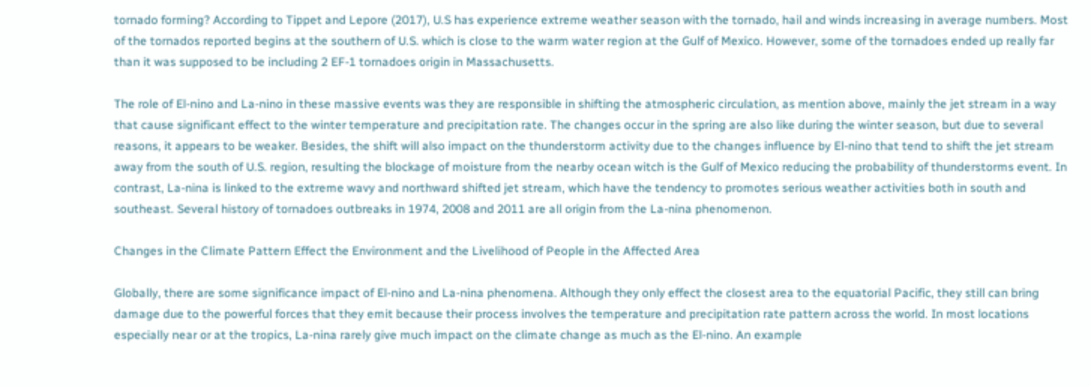tornado forming? According to Tippet and Lepore (2017), U.S has experience extreme weather season with the tornado, hail and winds increasing in average numbers. Most of the tornados reported begins at the southern of U.S. which is close to the warm water region at the Gulf of Mexico. However, some of the tornadoes ended up really far than it was supposed to be including 2 EF-1 tornadoes origin in Massachusetts.

The role of El-nino and La-nino in these massive events was they are responsible in shifting the atmospheric circulation, as mention above, mainly the jet stream in a way that cause significant effect to the winter temperature and precipitation rate. The changes occur in the spring are also like during the winter season, but due to several reasons, it appears to be weaker. Besides, the shift will also impact on the thunderstorm activity due to the changes influence by El-nino that tend to shift the jet stream away from the south of U.S. region, resulting the blockage of moisture from the nearby ocean witch is the Gulf of Mexico reducing the probability of thunderstorms event. In contrast, La-nina is linked to the extreme wavy and northward shifted jet stream, which have the tendency to promotes serious weather activities both in south and southeast. Several history of tornadoes outbreaks in 1974, 2008 and 2011 are all origin from the La-nina phenomenon.

Changes in the Climate Pattern Effect the Environment and the Livelihood of People in the Affected Area

Globally, there are some significance impact of El-nino and La-nina phenomena. Although they only effect the closest area to the equatorial Pacific, they still can bring damage due to the powerful forces that they emit because their process involves the temperature and precipitation rate pattern across the world. In most locations especially near or at the tropics, La-nina rarely give much impact on the climate change as much as the El-nino. An example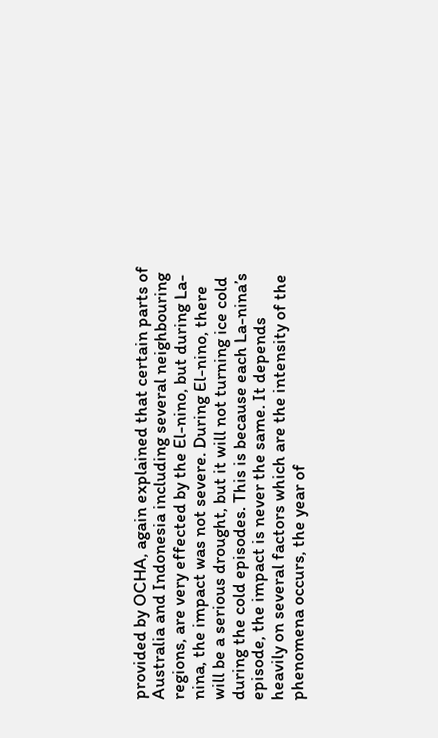provided by OCHA, again explained that certain parts of Australia and Indonesia including several neighbouring regions, are very effected by the El-nino, but during La-nina, the impact was not severe. During El-nino, there will be a serious drought, but it will not turning ice cold during the cold episodes. This is because each La-nina’s episode, the impact is never the same. It depends heavily on several factors which are the intensity of the phenomena occurs, the year of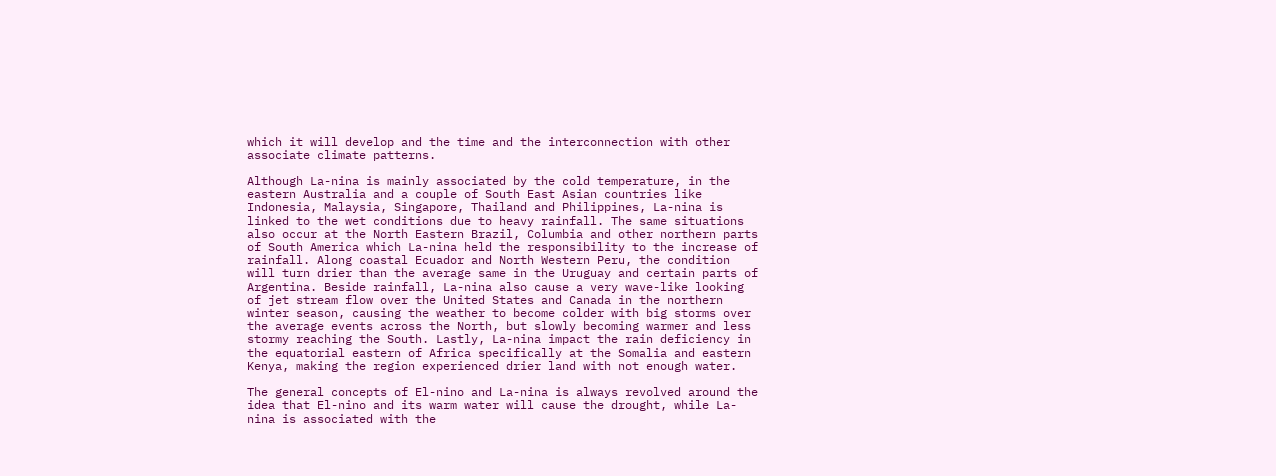which it will develop and the time and the interconnection with other associate climate patterns.

Although La-nina is mainly associated by the cold temperature, in the eastern Australia and a couple of South East Asian countries like Indonesia, Malaysia, Singapore, Thailand and Philippines, La-nina is linked to the wet conditions due to heavy rainfall. The same situations also occur at the North Eastern Brazil, Columbia and other northern parts of South America which La-nina held the responsibility to the increase of rainfall. Along coastal Ecuador and North Western Peru, the condition will turn drier than the average same in the Uruguay and certain parts of Argentina. Beside rainfall, La-nina also cause a very wave-like looking of jet stream flow over the United States and Canada in the northern winter season, causing the weather to become colder with big storms over the average events across the North, but slowly becoming warmer and less stormy reaching the South. Lastly, La-nina impact the rain deficiency in the equatorial eastern of Africa specifically at the Somalia and eastern Kenya, making the region experienced drier land with not enough water.

The general concepts of El-nino and La-nina is always revolved around the idea that El-nino and its warm water will cause the drought, while La-nina is associated with the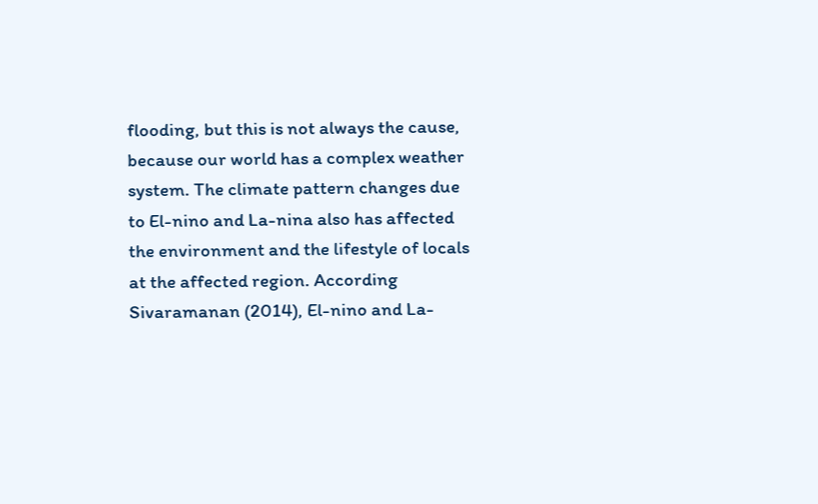flooding, but this is not always the cause, because our world has a complex weather system. The climate pattern changes due to El-nino and La-nina also has affected the environment and the lifestyle of locals at the affected region. According Sivaramanan (2014), El-nino and La-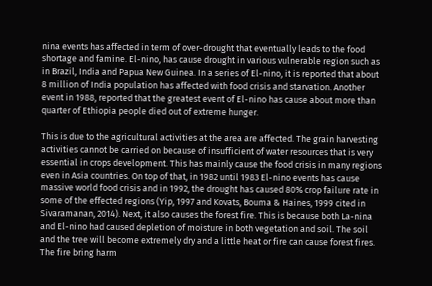nina events has affected in term of over-drought that eventually leads to the food shortage and famine. El-nino, has cause drought in various vulnerable region such as in Brazil, India and Papua New Guinea. In a series of El-nino, it is reported that about 8 million of India population has affected with food crisis and starvation. Another event in 1988, reported that the greatest event of El-nino has cause about more than quarter of Ethiopia people died out of extreme hunger.

This is due to the agricultural activities at the area are affected. The grain harvesting activities cannot be carried on because of insufficient of water resources that is very essential in crops development. This has mainly cause the food crisis in many regions even in Asia countries. On top of that, in 1982 until 1983 El-nino events has cause massive world food crisis and in 1992, the drought has caused 80% crop failure rate in some of the effected regions (Yip, 1997 and Kovats, Bouma & Haines, 1999 cited in Sivaramanan, 2014). Next, it also causes the forest fire. This is because both La-nina and El-nino had caused depletion of moisture in both vegetation and soil. The soil and the tree will become extremely dry and a little heat or fire can cause forest fires. The fire bring harm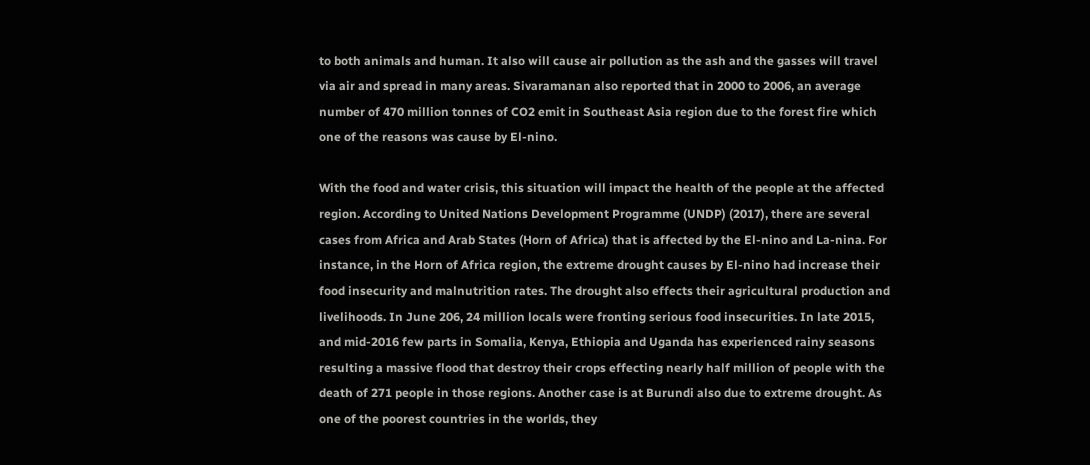to both animals and human. It also will cause air pollution as the ash and the gasses will travel via air and spread in many areas. Sivaramanan also reported that in 2000 to 2006, an average number of 470 million tonnes of CO2 emit in Southeast Asia region due to the forest fire which one of the reasons was cause by El-nino.

With the food and water crisis, this situation will impact the health of the people at the affected region. According to United Nations Development Programme (UNDP) (2017), there are several cases from Africa and Arab States (Horn of Africa) that is affected by the El-nino and La-nina. For instance, in the Horn of Africa region, the extreme drought causes by El-nino had increase their food insecurity and malnutrition rates. The drought also effects their agricultural production and livelihoods. In June 206, 24 million locals were fronting serious food insecurities. In late 2015, and mid-2016 few parts in Somalia, Kenya, Ethiopia and Uganda has experienced rainy seasons resulting a massive flood that destroy their crops effecting nearly half million of people with the death of 271 people in those regions. Another case is at Burundi also due to extreme drought. As one of the poorest countries in the worlds, they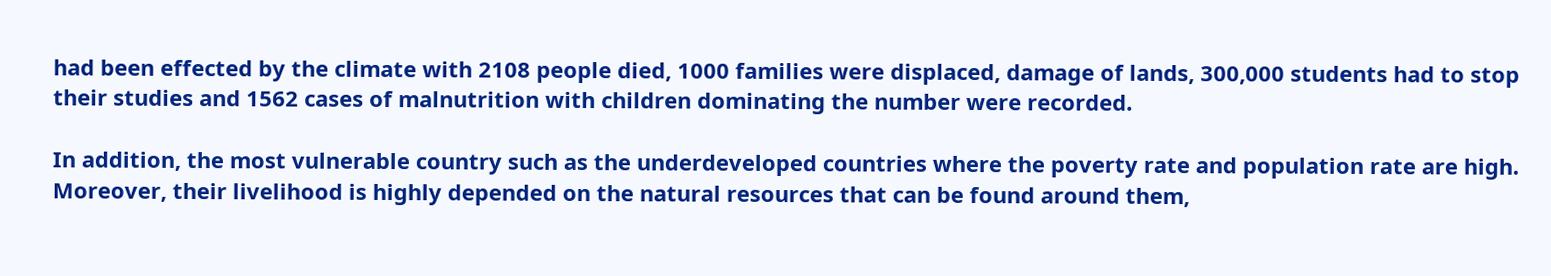had been effected by the climate with 2108 people died, 1000 families were displaced, damage of lands, 300,000 students had to stop their studies and 1562 cases of malnutrition with children dominating the number were recorded.

In addition, the most vulnerable country such as the underdeveloped countries where the poverty rate and population rate are high. Moreover, their livelihood is highly depended on the natural resources that can be found around them,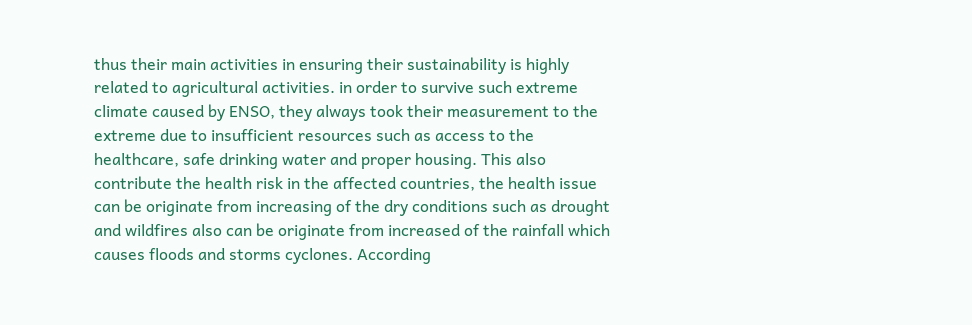thus their main activities in ensuring their sustainability is highly related to agricultural activities. in order to survive such extreme climate caused by ENSO, they always took their measurement to the extreme due to insufficient resources such as access to the healthcare, safe drinking water and proper housing. This also contribute the health risk in the affected countries, the health issue can be originate from increasing of the dry conditions such as drought and wildfires also can be originate from increased of the rainfall which causes floods and storms cyclones. According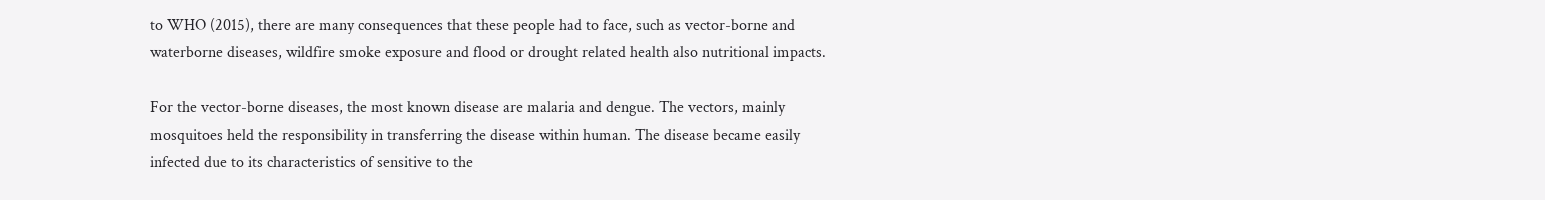to WHO (2015), there are many consequences that these people had to face, such as vector-borne and waterborne diseases, wildfire smoke exposure and flood or drought related health also nutritional impacts.

For the vector-borne diseases, the most known disease are malaria and dengue. The vectors, mainly mosquitoes held the responsibility in transferring the disease within human. The disease became easily infected due to its characteristics of sensitive to the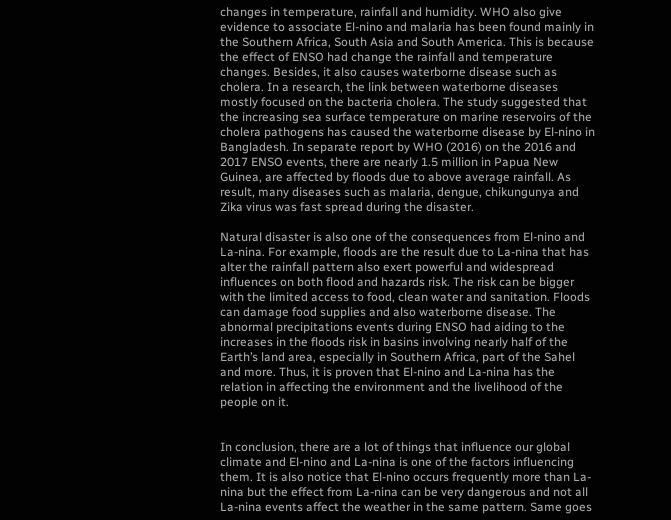changes in temperature, rainfall and humidity. WHO also give evidence to associate El-nino and malaria has been found mainly in the Southern Africa, South Asia and South America. This is because the effect of ENSO had change the rainfall and temperature changes. Besides, it also causes waterborne disease such as cholera. In a research, the link between waterborne diseases mostly focused on the bacteria cholera. The study suggested that the increasing sea surface temperature on marine reservoirs of the cholera pathogens has caused the waterborne disease by El-nino in Bangladesh. In separate report by WHO (2016) on the 2016 and 2017 ENSO events, there are nearly 1.5 million in Papua New Guinea, are affected by floods due to above average rainfall. As result, many diseases such as malaria, dengue, chikungunya and Zika virus was fast spread during the disaster.

Natural disaster is also one of the consequences from El-nino and La-nina. For example, floods are the result due to La-nina that has alter the rainfall pattern also exert powerful and widespread influences on both flood and hazards risk. The risk can be bigger with the limited access to food, clean water and sanitation. Floods can damage food supplies and also waterborne disease. The abnormal precipitations events during ENSO had aiding to the increases in the floods risk in basins involving nearly half of the Earth’s land area, especially in Southern Africa, part of the Sahel and more. Thus, it is proven that El-nino and La-nina has the relation in affecting the environment and the livelihood of the people on it.


In conclusion, there are a lot of things that influence our global climate and El-nino and La-nina is one of the factors influencing them. It is also notice that El-nino occurs frequently more than La-nina but the effect from La-nina can be very dangerous and not all La-nina events affect the weather in the same pattern. Same goes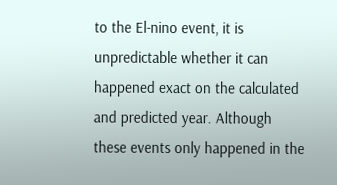to the El-nino event, it is unpredictable whether it can happened exact on the calculated and predicted year. Although these events only happened in the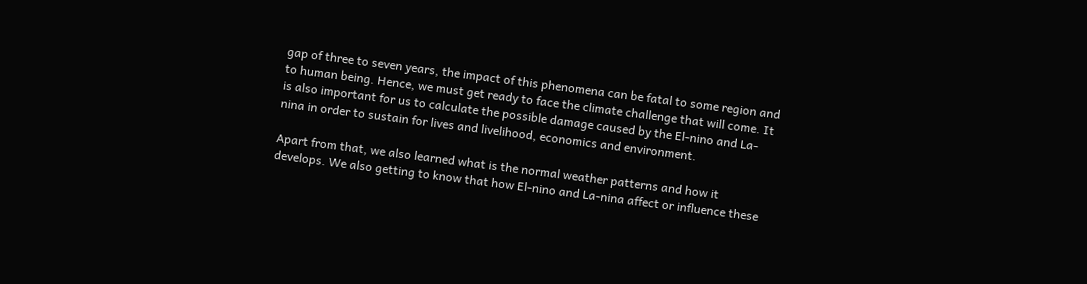gap of three to seven years, the impact of this phenomena can be fatal to some region and to human being. Hence, we must get ready to face the climate challenge that will come. It is also important for us to calculate the possible damage caused by the El-nino and La-nina in order to sustain for lives and livelihood, economics and environment.

Apart from that, we also learned what is the normal weather patterns and how it develops. We also getting to know that how El-nino and La-nina affect or influence these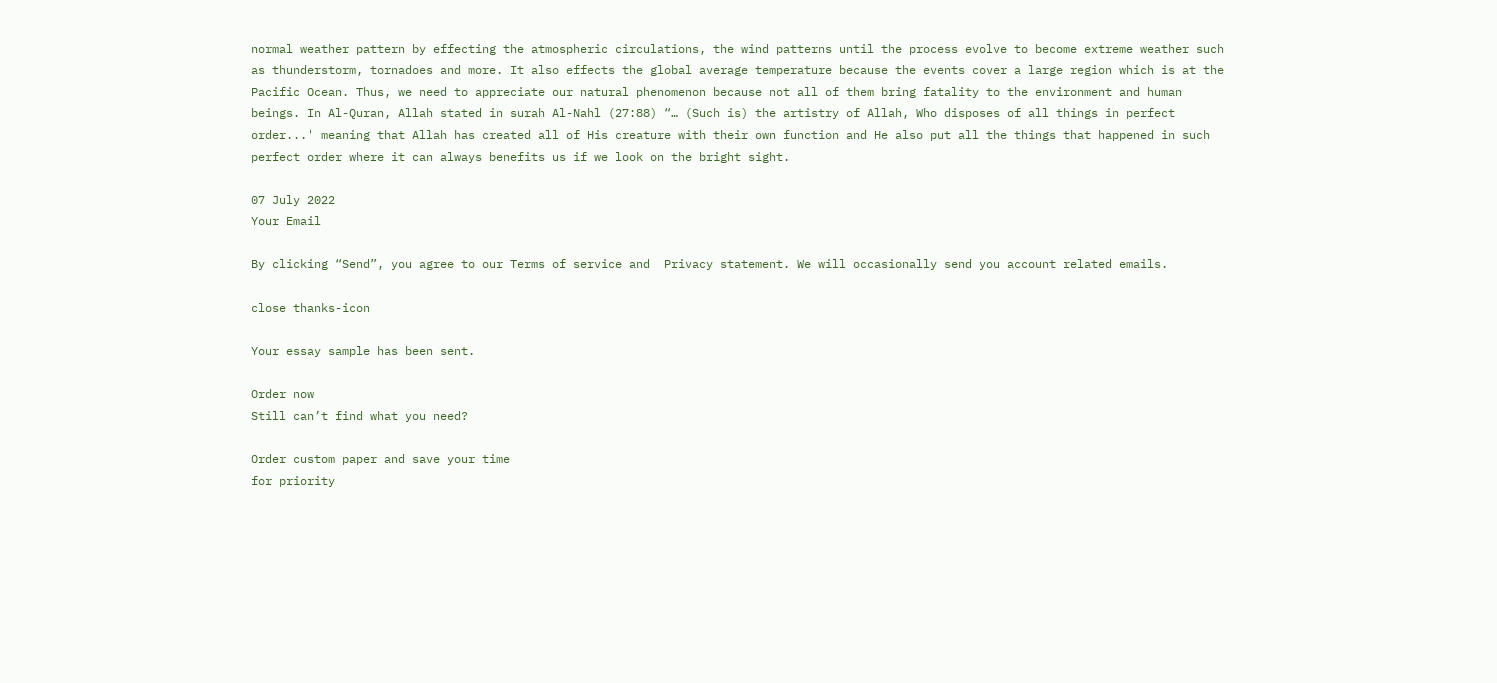normal weather pattern by effecting the atmospheric circulations, the wind patterns until the process evolve to become extreme weather such as thunderstorm, tornadoes and more. It also effects the global average temperature because the events cover a large region which is at the Pacific Ocean. Thus, we need to appreciate our natural phenomenon because not all of them bring fatality to the environment and human beings. In Al-Quran, Allah stated in surah Al-Nahl (27:88) “… (Such is) the artistry of Allah, Who disposes of all things in perfect order...' meaning that Allah has created all of His creature with their own function and He also put all the things that happened in such perfect order where it can always benefits us if we look on the bright sight.

07 July 2022
Your Email

By clicking “Send”, you agree to our Terms of service and  Privacy statement. We will occasionally send you account related emails.

close thanks-icon

Your essay sample has been sent.

Order now
Still can’t find what you need?

Order custom paper and save your time
for priority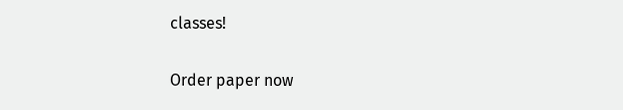classes!

Order paper now